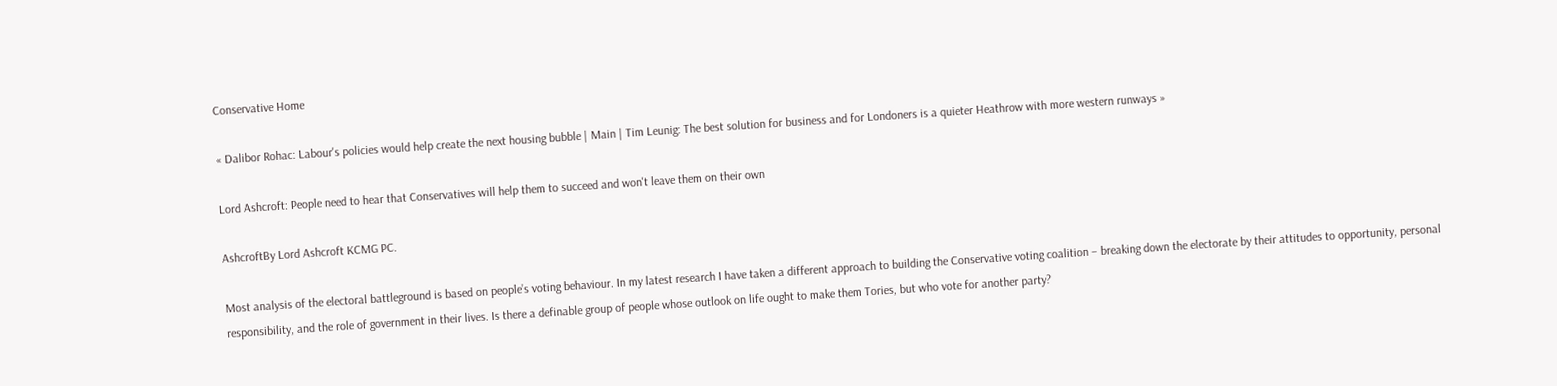Conservative Home

« Dalibor Rohac: Labour's policies would help create the next housing bubble | Main | Tim Leunig: The best solution for business and for Londoners is a quieter Heathrow with more western runways »

Lord Ashcroft: People need to hear that Conservatives will help them to succeed and won't leave them on their own

AshcroftBy Lord Ashcroft KCMG PC.

Most analysis of the electoral battleground is based on people’s voting behaviour. In my latest research I have taken a different approach to building the Conservative voting coalition – breaking down the electorate by their attitudes to opportunity, personal responsibility, and the role of government in their lives. Is there a definable group of people whose outlook on life ought to make them Tories, but who vote for another party?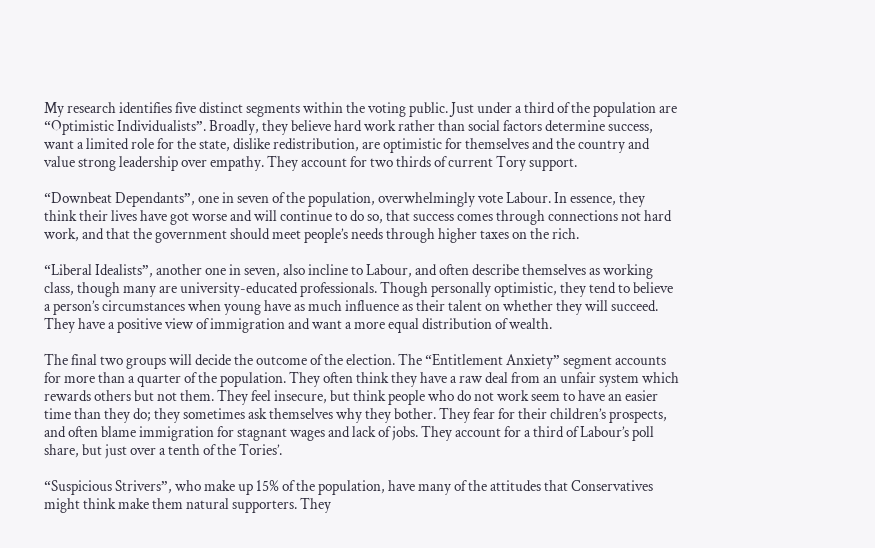My research identifies five distinct segments within the voting public. Just under a third of the population are “Optimistic Individualists”. Broadly, they believe hard work rather than social factors determine success, want a limited role for the state, dislike redistribution, are optimistic for themselves and the country and value strong leadership over empathy. They account for two thirds of current Tory support.

“Downbeat Dependants”, one in seven of the population, overwhelmingly vote Labour. In essence, they think their lives have got worse and will continue to do so, that success comes through connections not hard work, and that the government should meet people’s needs through higher taxes on the rich.

“Liberal Idealists”, another one in seven, also incline to Labour, and often describe themselves as working class, though many are university-educated professionals. Though personally optimistic, they tend to believe a person’s circumstances when young have as much influence as their talent on whether they will succeed. They have a positive view of immigration and want a more equal distribution of wealth.

The final two groups will decide the outcome of the election. The “Entitlement Anxiety” segment accounts for more than a quarter of the population. They often think they have a raw deal from an unfair system which rewards others but not them. They feel insecure, but think people who do not work seem to have an easier time than they do; they sometimes ask themselves why they bother. They fear for their children’s prospects, and often blame immigration for stagnant wages and lack of jobs. They account for a third of Labour’s poll share, but just over a tenth of the Tories’.

“Suspicious Strivers”, who make up 15% of the population, have many of the attitudes that Conservatives might think make them natural supporters. They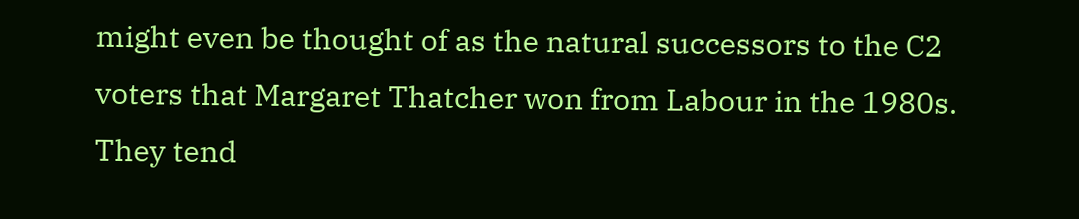might even be thought of as the natural successors to the C2 voters that Margaret Thatcher won from Labour in the 1980s. They tend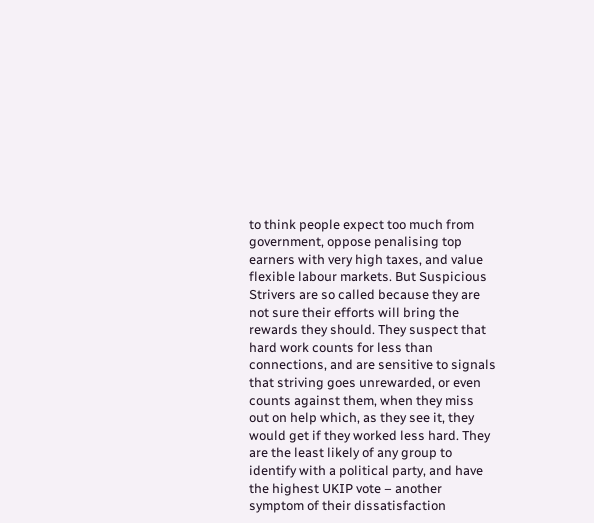to think people expect too much from government, oppose penalising top earners with very high taxes, and value flexible labour markets. But Suspicious Strivers are so called because they are not sure their efforts will bring the rewards they should. They suspect that hard work counts for less than connections, and are sensitive to signals that striving goes unrewarded, or even counts against them, when they miss out on help which, as they see it, they would get if they worked less hard. They are the least likely of any group to identify with a political party, and have the highest UKIP vote – another symptom of their dissatisfaction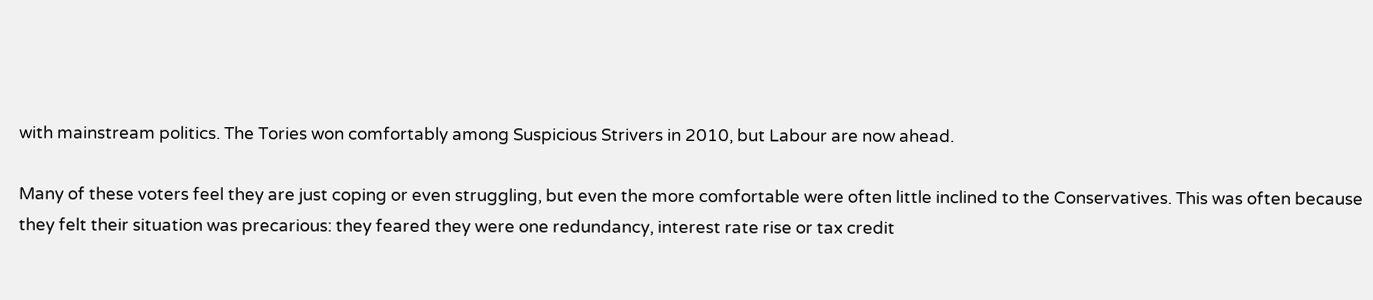with mainstream politics. The Tories won comfortably among Suspicious Strivers in 2010, but Labour are now ahead.

Many of these voters feel they are just coping or even struggling, but even the more comfortable were often little inclined to the Conservatives. This was often because they felt their situation was precarious: they feared they were one redundancy, interest rate rise or tax credit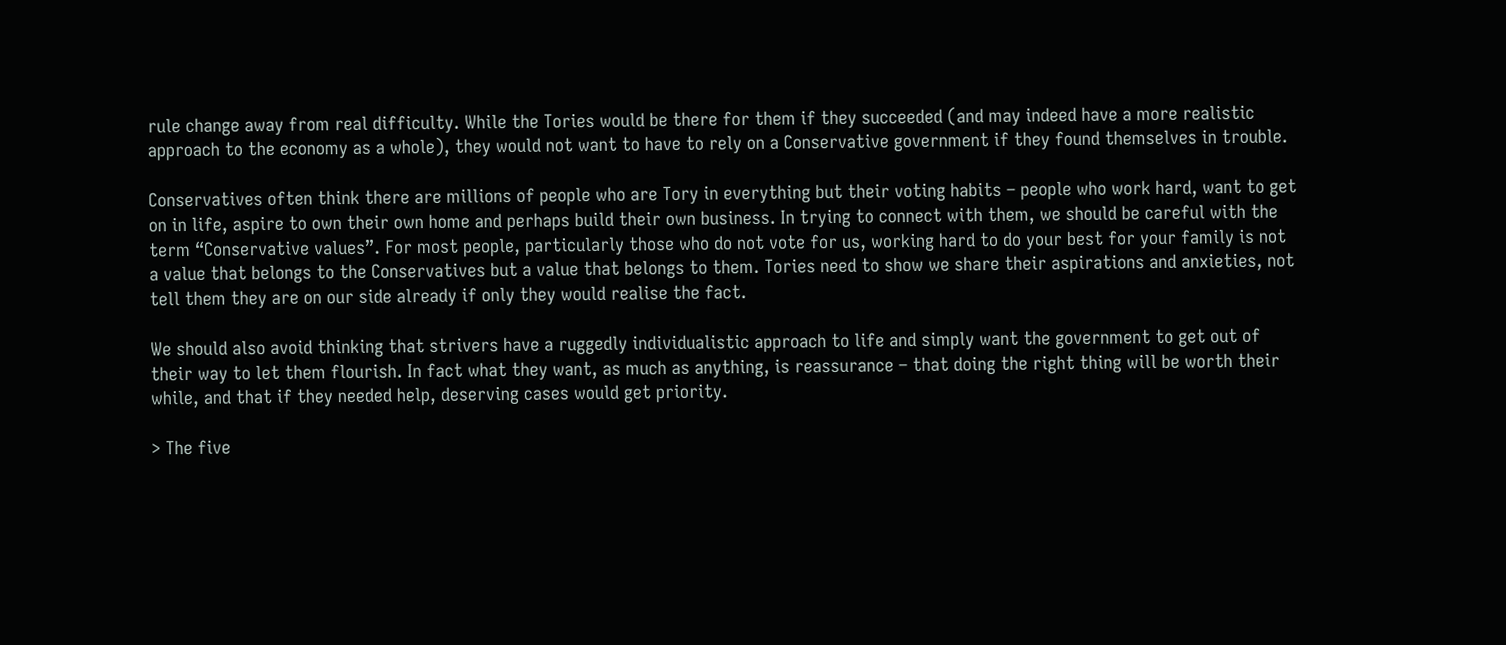rule change away from real difficulty. While the Tories would be there for them if they succeeded (and may indeed have a more realistic approach to the economy as a whole), they would not want to have to rely on a Conservative government if they found themselves in trouble.

Conservatives often think there are millions of people who are Tory in everything but their voting habits – people who work hard, want to get on in life, aspire to own their own home and perhaps build their own business. In trying to connect with them, we should be careful with the term “Conservative values”. For most people, particularly those who do not vote for us, working hard to do your best for your family is not a value that belongs to the Conservatives but a value that belongs to them. Tories need to show we share their aspirations and anxieties, not tell them they are on our side already if only they would realise the fact.

We should also avoid thinking that strivers have a ruggedly individualistic approach to life and simply want the government to get out of their way to let them flourish. In fact what they want, as much as anything, is reassurance – that doing the right thing will be worth their while, and that if they needed help, deserving cases would get priority.

> The five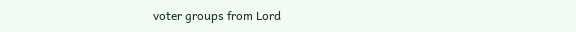voter groups from Lord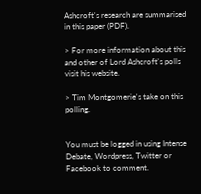Ashcroft's research are summarised in this paper (PDF).

> For more information about this and other of Lord Ashcroft's polls visit his website.

> Tim Montgomerie's take on this polling.


You must be logged in using Intense Debate, Wordpress, Twitter or Facebook to comment.